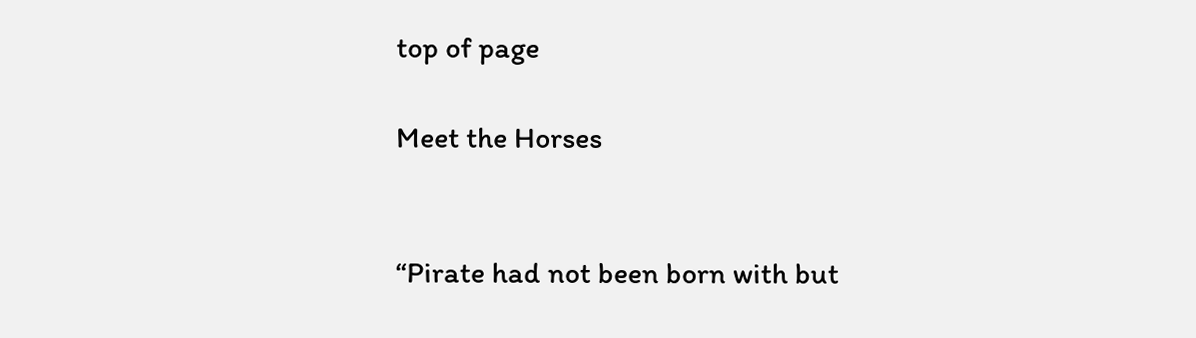top of page

Meet the Horses


“Pirate had not been born with but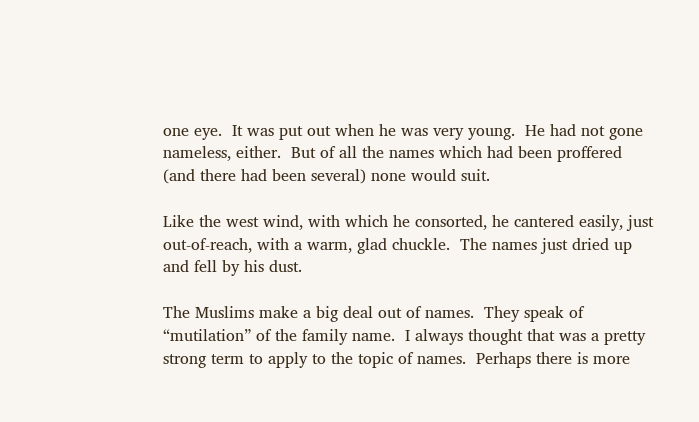one eye.  It was put out when he was very young.  He had not gone nameless, either.  But of all the names which had been proffered (and there had been several) none would suit.

Like the west wind, with which he consorted, he cantered easily, just out-of-reach, with a warm, glad chuckle.  The names just dried up and fell by his dust.

The Muslims make a big deal out of names.  They speak of “mutilation” of the family name.  I always thought that was a pretty strong term to apply to the topic of names.  Perhaps there is more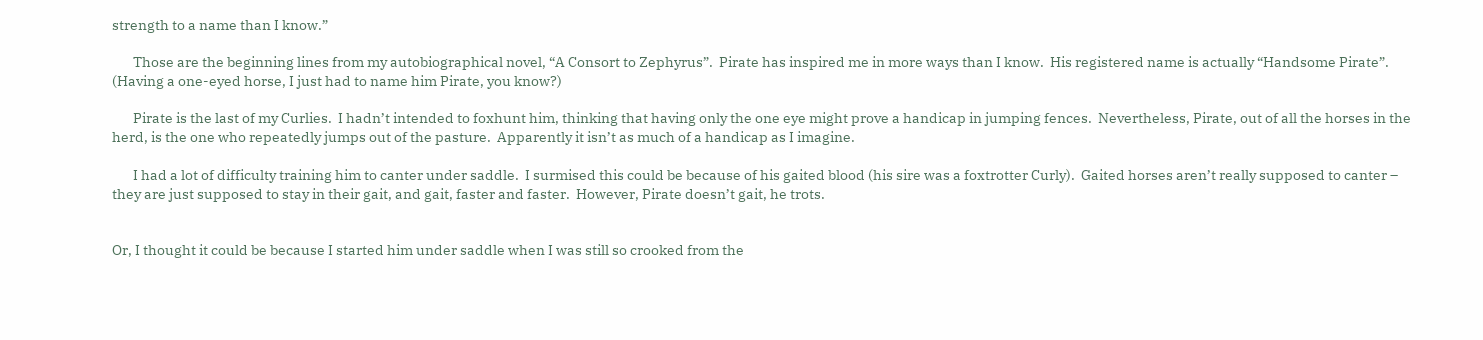strength to a name than I know.”

       Those are the beginning lines from my autobiographical novel, “A Consort to Zephyrus”.  Pirate has inspired me in more ways than I know.  His registered name is actually “Handsome Pirate”.  (Having a one-eyed horse, I just had to name him Pirate, you know?)

       Pirate is the last of my Curlies.  I hadn’t intended to foxhunt him, thinking that having only the one eye might prove a handicap in jumping fences.  Nevertheless, Pirate, out of all the horses in the herd, is the one who repeatedly jumps out of the pasture.  Apparently it isn’t as much of a handicap as I imagine.

       I had a lot of difficulty training him to canter under saddle.  I surmised this could be because of his gaited blood (his sire was a foxtrotter Curly).  Gaited horses aren’t really supposed to canter – they are just supposed to stay in their gait, and gait, faster and faster.  However, Pirate doesn’t gait, he trots.


Or, I thought it could be because I started him under saddle when I was still so crooked from the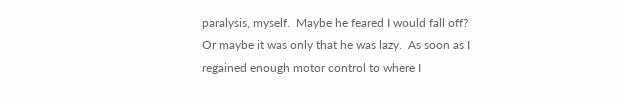paralysis, myself.  Maybe he feared I would fall off?  Or maybe it was only that he was lazy.  As soon as I regained enough motor control to where I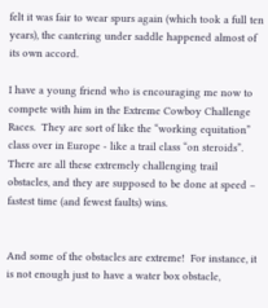felt it was fair to wear spurs again (which took a full ten years), the cantering under saddle happened almost of its own accord.

I have a young friend who is encouraging me now to compete with him in the Extreme Cowboy Challenge Races.  They are sort of like the “working equitation” class over in Europe - like a trail class “on steroids”.  There are all these extremely challenging trail obstacles, and they are supposed to be done at speed – fastest time (and fewest faults) wins.


And some of the obstacles are extreme!  For instance, it is not enough just to have a water box obstacle,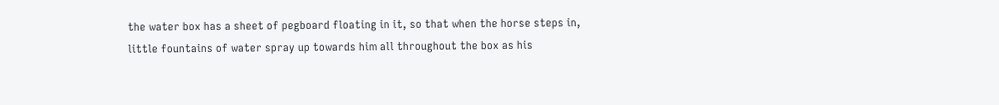the water box has a sheet of pegboard floating in it, so that when the horse steps in, little fountains of water spray up towards him all throughout the box as his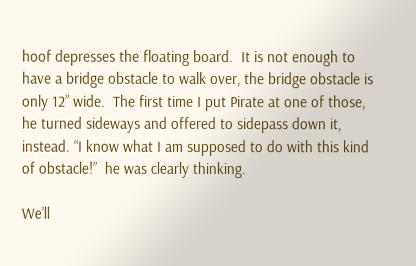hoof depresses the floating board.  It is not enough to have a bridge obstacle to walk over, the bridge obstacle is only 12” wide.  The first time I put Pirate at one of those, he turned sideways and offered to sidepass down it, instead. “I know what I am supposed to do with this kind of obstacle!”  he was clearly thinking.

We’ll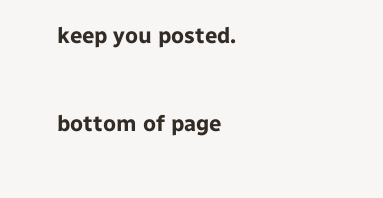keep you posted.

bottom of page